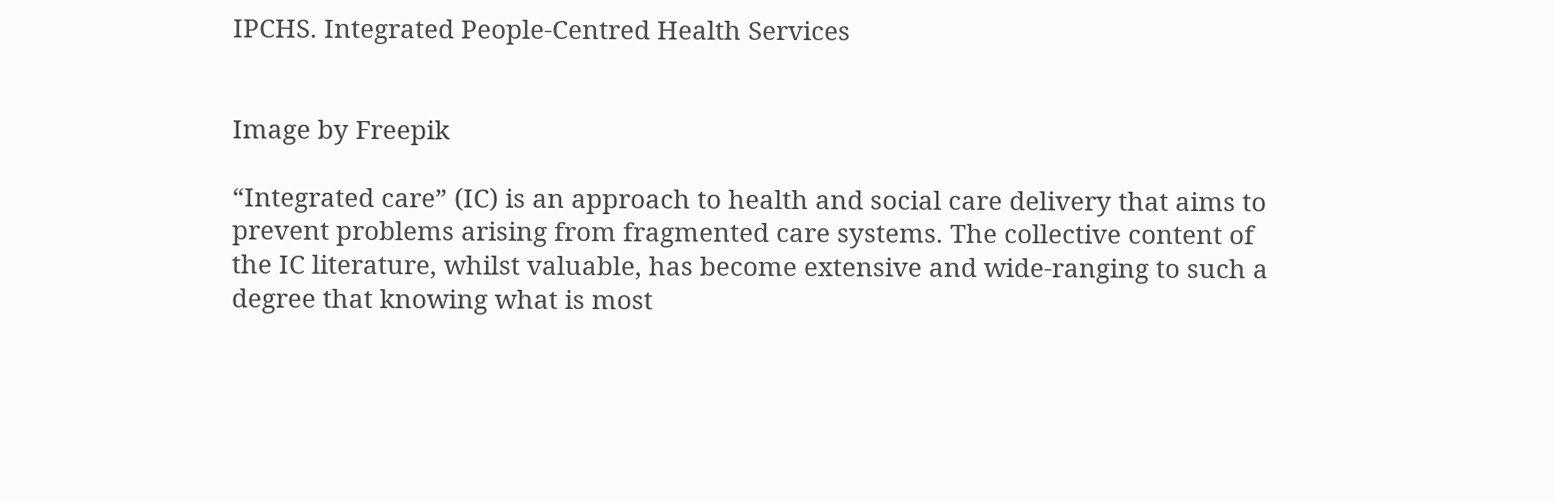IPCHS. Integrated People-Centred Health Services


Image by Freepik

“Integrated care” (IC) is an approach to health and social care delivery that aims to prevent problems arising from fragmented care systems. The collective content of the IC literature, whilst valuable, has become extensive and wide-ranging to such a degree that knowing what is most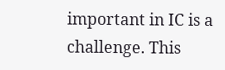important in IC is a challenge. This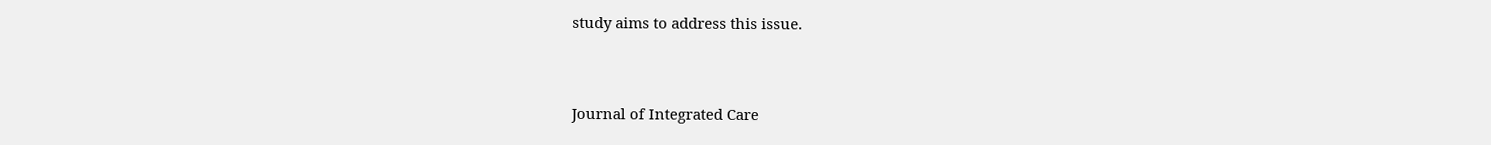study aims to address this issue.


Journal of Integrated Care